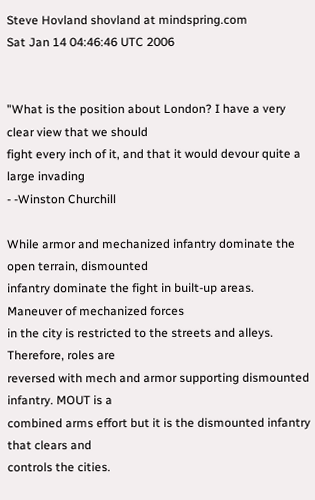Steve Hovland shovland at mindspring.com
Sat Jan 14 04:46:46 UTC 2006


"What is the position about London? I have a very clear view that we should
fight every inch of it, and that it would devour quite a large invading
- -Winston Churchill

While armor and mechanized infantry dominate the open terrain, dismounted
infantry dominate the fight in built-up areas. Maneuver of mechanized forces
in the city is restricted to the streets and alleys. Therefore, roles are
reversed with mech and armor supporting dismounted infantry. MOUT is a
combined arms effort but it is the dismounted infantry that clears and
controls the cities.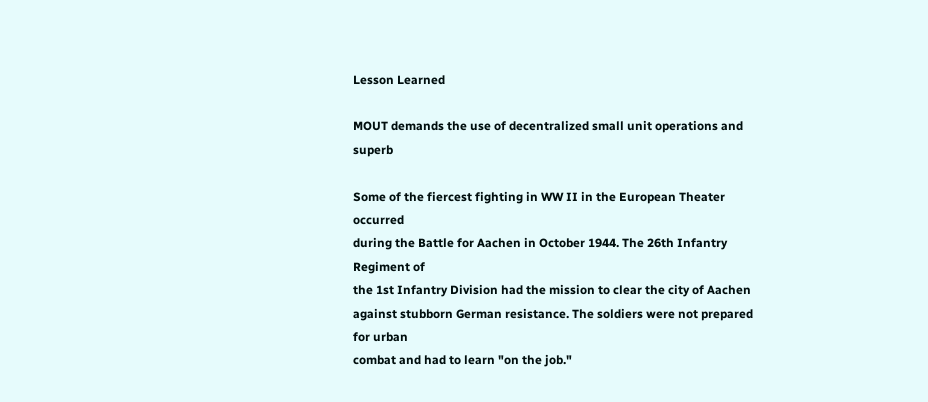Lesson Learned

MOUT demands the use of decentralized small unit operations and superb

Some of the fiercest fighting in WW II in the European Theater occurred
during the Battle for Aachen in October 1944. The 26th Infantry Regiment of
the 1st Infantry Division had the mission to clear the city of Aachen
against stubborn German resistance. The soldiers were not prepared for urban
combat and had to learn "on the job."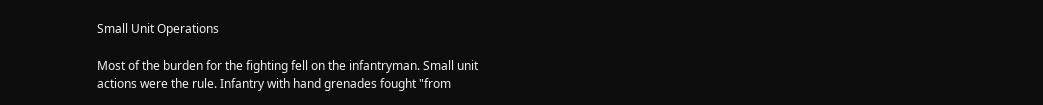Small Unit Operations

Most of the burden for the fighting fell on the infantryman. Small unit
actions were the rule. Infantry with hand grenades fought "from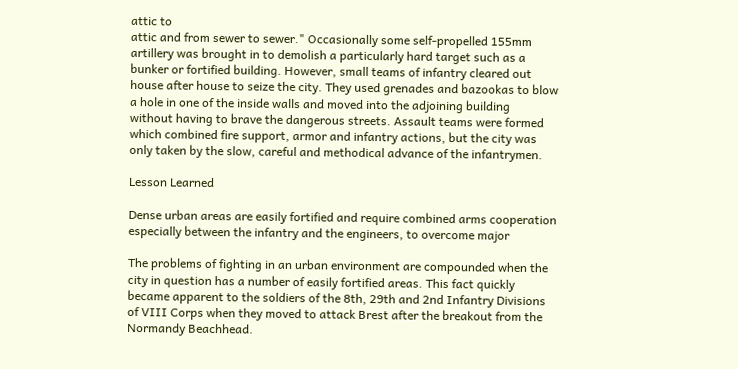attic to
attic and from sewer to sewer." Occasionally some self-propelled 155mm
artillery was brought in to demolish a particularly hard target such as a
bunker or fortified building. However, small teams of infantry cleared out
house after house to seize the city. They used grenades and bazookas to blow
a hole in one of the inside walls and moved into the adjoining building
without having to brave the dangerous streets. Assault teams were formed
which combined fire support, armor and infantry actions, but the city was
only taken by the slow, careful and methodical advance of the infantrymen.

Lesson Learned

Dense urban areas are easily fortified and require combined arms cooperation
especially between the infantry and the engineers, to overcome major

The problems of fighting in an urban environment are compounded when the
city in question has a number of easily fortified areas. This fact quickly
became apparent to the soldiers of the 8th, 29th and 2nd Infantry Divisions
of VIII Corps when they moved to attack Brest after the breakout from the
Normandy Beachhead.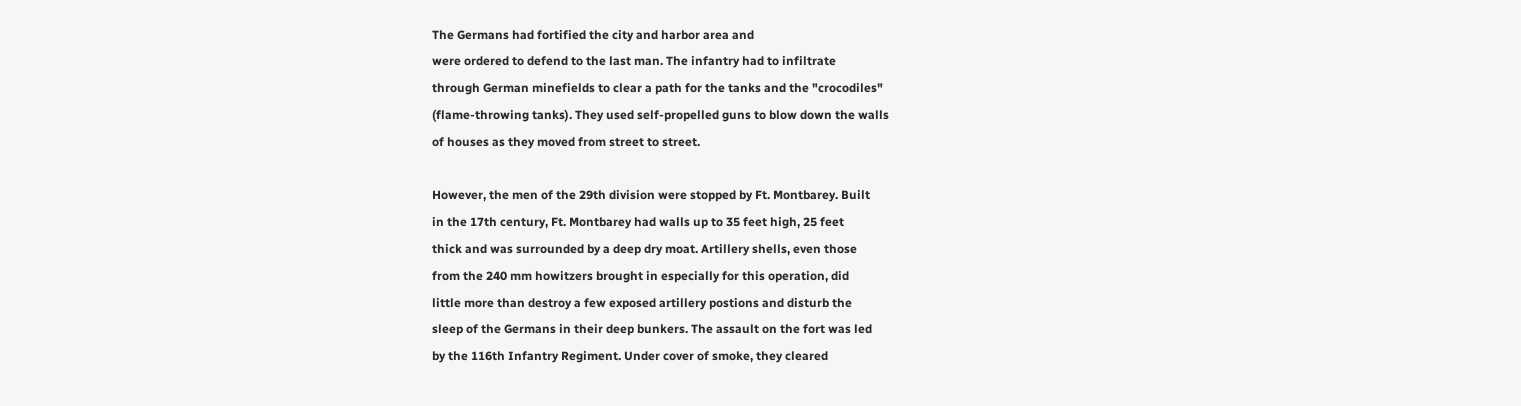The Germans had fortified the city and harbor area and
were ordered to defend to the last man. The infantry had to infiltrate
through German minefields to clear a path for the tanks and the "crocodiles"
(flame-throwing tanks). They used self-propelled guns to blow down the walls
of houses as they moved from street to street.

However, the men of the 29th division were stopped by Ft. Montbarey. Built
in the 17th century, Ft. Montbarey had walls up to 35 feet high, 25 feet
thick and was surrounded by a deep dry moat. Artillery shells, even those
from the 240 mm howitzers brought in especially for this operation, did
little more than destroy a few exposed artillery postions and disturb the
sleep of the Germans in their deep bunkers. The assault on the fort was led
by the 116th Infantry Regiment. Under cover of smoke, they cleared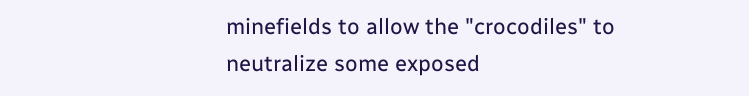minefields to allow the "crocodiles" to neutralize some exposed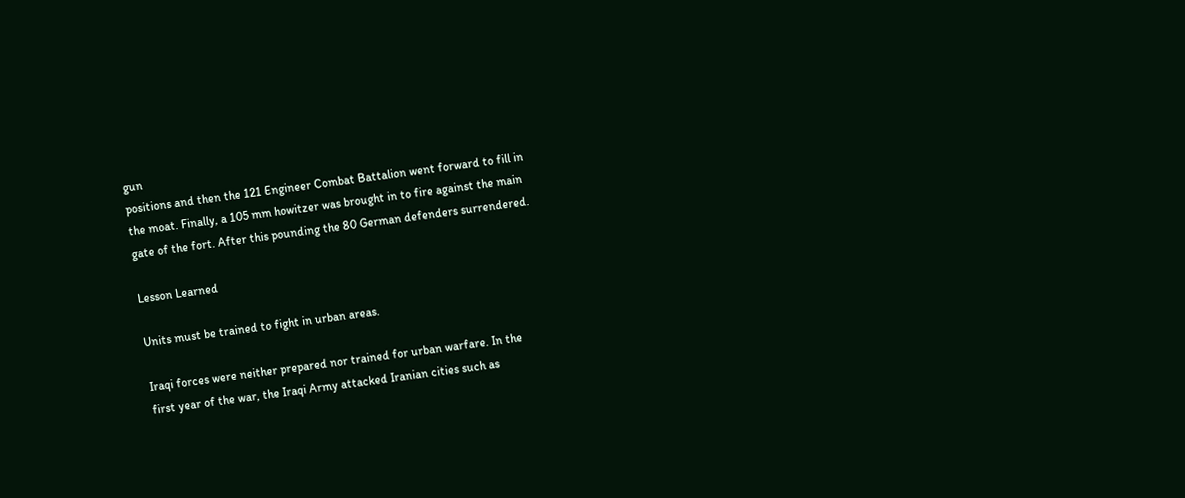gun
positions and then the 121 Engineer Combat Battalion went forward to fill in
the moat. Finally, a 105 mm howitzer was brought in to fire against the main
gate of the fort. After this pounding the 80 German defenders surrendered.

Lesson Learned

Units must be trained to fight in urban areas.

Iraqi forces were neither prepared nor trained for urban warfare. In the
first year of the war, the Iraqi Army attacked Iranian cities such as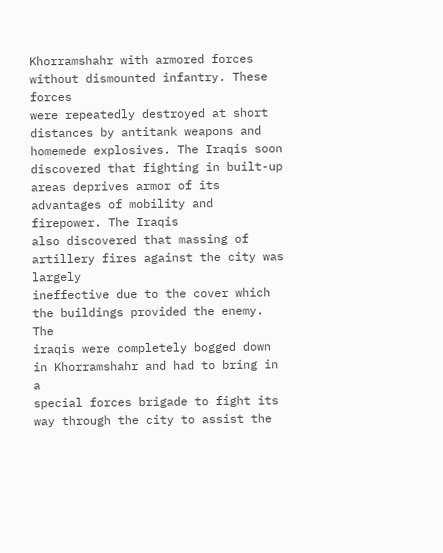Khorramshahr with armored forces without dismounted infantry. These forces
were repeatedly destroyed at short distances by antitank weapons and
homemede explosives. The Iraqis soon discovered that fighting in built-up
areas deprives armor of its advantages of mobility and firepower. The Iraqis
also discovered that massing of artillery fires against the city was largely
ineffective due to the cover which the buildings provided the enemy. The
iraqis were completely bogged down in Khorramshahr and had to bring in a
special forces brigade to fight its way through the city to assist the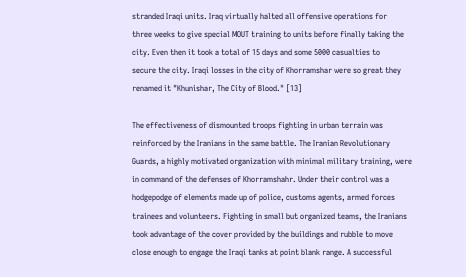stranded Iraqi units. Iraq virtually halted all offensive operations for
three weeks to give special MOUT training to units before finally taking the
city. Even then it took a total of 15 days and some 5000 casualties to
secure the city. Iraqi losses in the city of Khorramshar were so great they
renamed it "Khunishar, The City of Blood." [13]

The effectiveness of dismounted troops fighting in urban terrain was
reinforced by the Iranians in the same battle. The Iranian Revolutionary
Guards, a highly motivated organization with minimal military training, were
in command of the defenses of Khorramshahr. Under their control was a
hodgepodge of elements made up of police, customs agents, armed forces
trainees and volunteers. Fighting in small but organized teams, the Iranians
took advantage of the cover provided by the buildings and rubble to move
close enough to engage the Iraqi tanks at point blank range. A successful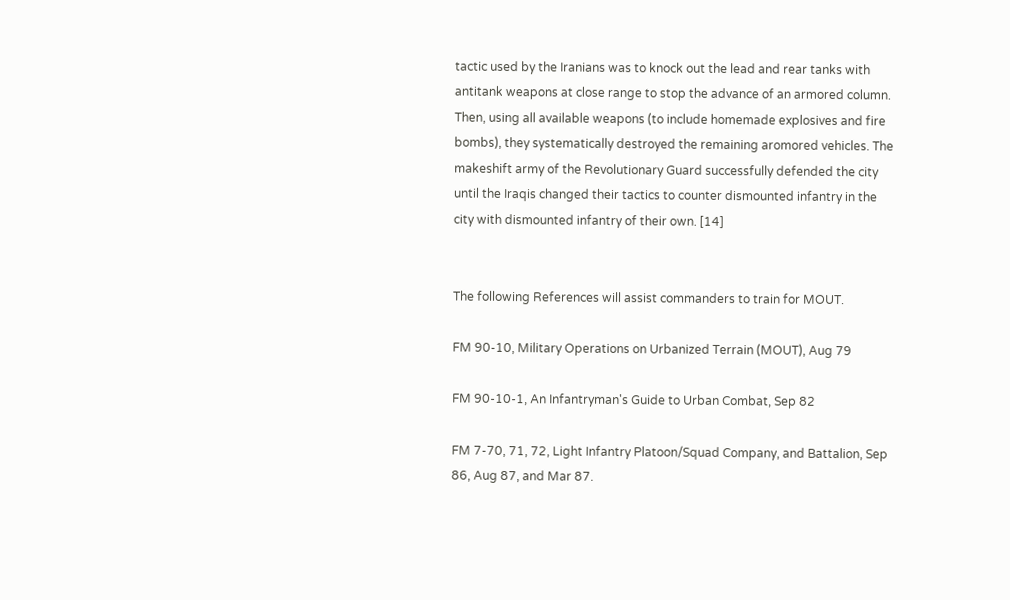tactic used by the Iranians was to knock out the lead and rear tanks with
antitank weapons at close range to stop the advance of an armored column.
Then, using all available weapons (to include homemade explosives and fire
bombs), they systematically destroyed the remaining aromored vehicles. The
makeshift army of the Revolutionary Guard successfully defended the city
until the Iraqis changed their tactics to counter dismounted infantry in the
city with dismounted infantry of their own. [14]


The following References will assist commanders to train for MOUT.

FM 90-10, Military Operations on Urbanized Terrain (MOUT), Aug 79

FM 90-10-1, An Infantryman's Guide to Urban Combat, Sep 82

FM 7-70, 71, 72, Light Infantry Platoon/Squad Company, and Battalion, Sep
86, Aug 87, and Mar 87.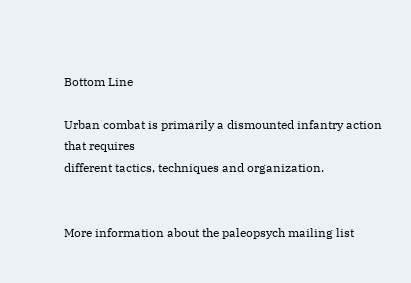Bottom Line

Urban combat is primarily a dismounted infantry action that requires
different tactics, techniques and organization.


More information about the paleopsych mailing list